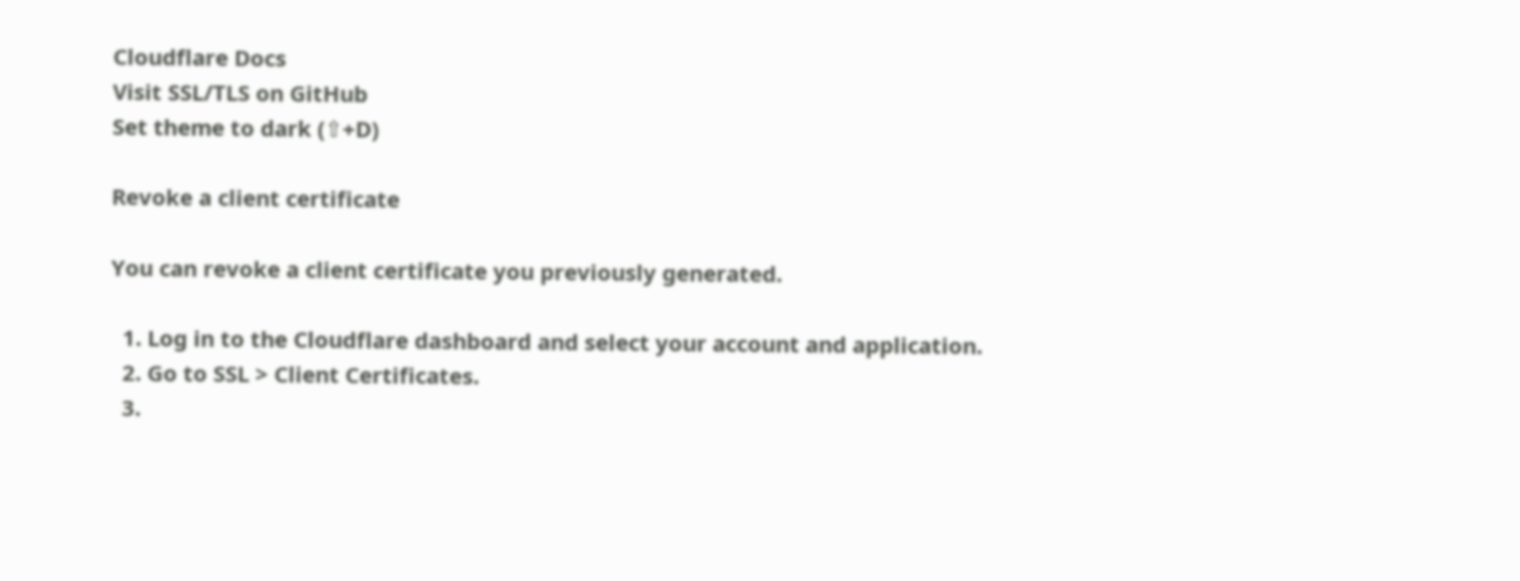Cloudflare Docs
Visit SSL/TLS on GitHub
Set theme to dark (⇧+D)

Revoke a client certificate

You can revoke a client certificate you previously generated.

  1. Log in to the Cloudflare dashboard and select your account and application.
  2. Go to SSL > Client Certificates.
  3.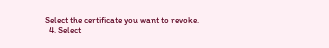Select the certificate you want to revoke.
  4. Select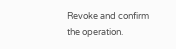Revoke and confirm the operation.